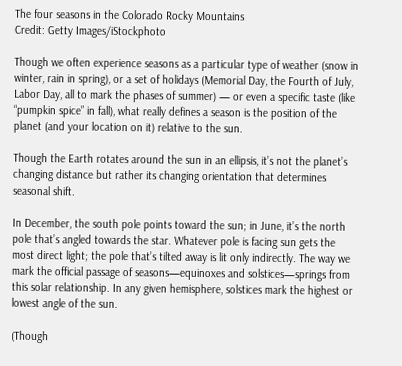The four seasons in the Colorado Rocky Mountains
Credit: Getty Images/iStockphoto

Though we often experience seasons as a particular type of weather (snow in winter, rain in spring), or a set of holidays (Memorial Day, the Fourth of July, Labor Day, all to mark the phases of summer) — or even a specific taste (like “pumpkin spice” in fall), what really defines a season is the position of the planet (and your location on it) relative to the sun.

Though the Earth rotates around the sun in an ellipsis, it’s not the planet’s changing distance but rather its changing orientation that determines seasonal shift.

In December, the south pole points toward the sun; in June, it’s the north pole that’s angled towards the star. Whatever pole is facing sun gets the most direct light; the pole that’s tilted away is lit only indirectly. The way we mark the official passage of seasons—equinoxes and solstices—springs from this solar relationship. In any given hemisphere, solstices mark the highest or lowest angle of the sun.

(Though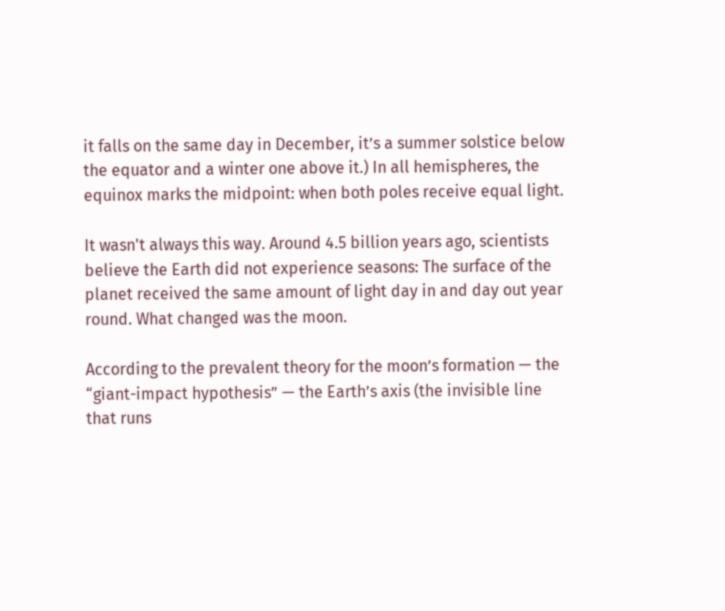it falls on the same day in December, it’s a summer solstice below the equator and a winter one above it.) In all hemispheres, the equinox marks the midpoint: when both poles receive equal light.

It wasn't always this way. Around 4.5 billion years ago, scientists believe the Earth did not experience seasons: The surface of the planet received the same amount of light day in and day out year round. What changed was the moon.

According to the prevalent theory for the moon’s formation — the “giant-impact hypothesis” — the Earth’s axis (the invisible line that runs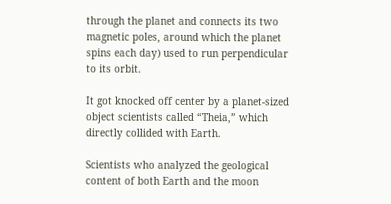through the planet and connects its two magnetic poles, around which the planet spins each day) used to run perpendicular to its orbit.

It got knocked off center by a planet-sized object scientists called “Theia,” which directly collided with Earth.

Scientists who analyzed the geological content of both Earth and the moon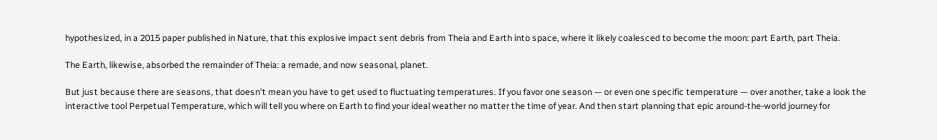hypothesized, in a 2015 paper published in Nature, that this explosive impact sent debris from Theia and Earth into space, where it likely coalesced to become the moon: part Earth, part Theia.

The Earth, likewise, absorbed the remainder of Theia: a remade, and now seasonal, planet.

But just because there are seasons, that doesn't mean you have to get used to fluctuating temperatures. If you favor one season — or even one specific temperature — over another, take a look the interactive tool Perpetual Temperature, which will tell you where on Earth to find your ideal weather no matter the time of year. And then start planning that epic around-the-world journey for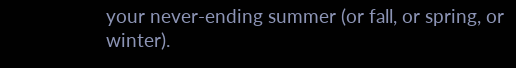your never-ending summer (or fall, or spring, or winter).